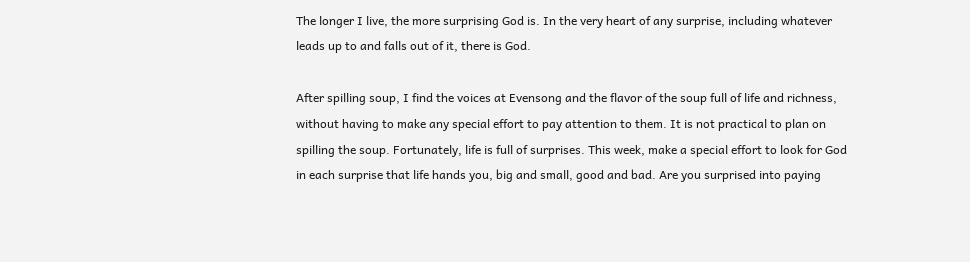The longer I live, the more surprising God is. In the very heart of any surprise, including whatever leads up to and falls out of it, there is God.

After spilling soup, I find the voices at Evensong and the flavor of the soup full of life and richness, without having to make any special effort to pay attention to them. It is not practical to plan on spilling the soup. Fortunately, life is full of surprises. This week, make a special effort to look for God in each surprise that life hands you, big and small, good and bad. Are you surprised into paying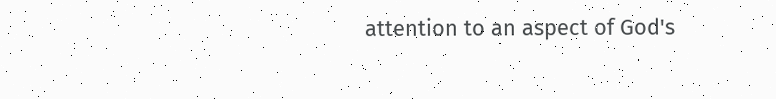attention to an aspect of God's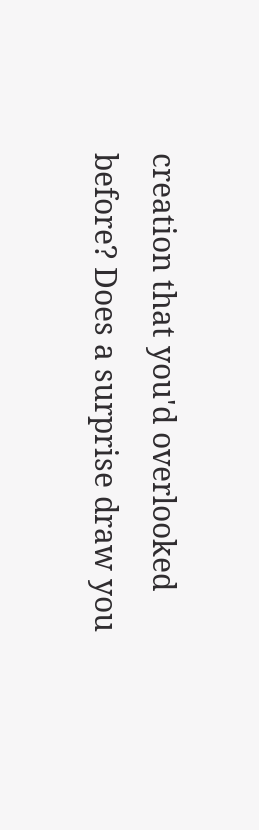creation that you'd overlooked before? Does a surprise draw you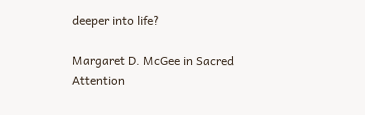deeper into life?

Margaret D. McGee in Sacred Attention